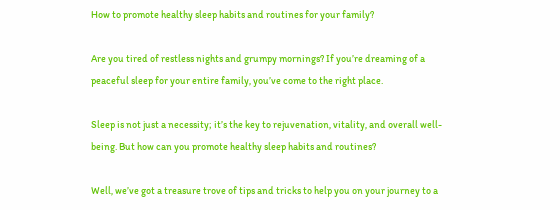How to promote healthy sleep habits and routines for your family?

Are you tired of restless nights and grumpy mornings? If you’re dreaming of a peaceful sleep for your entire family, you’ve come to the right place.

Sleep is not just a necessity; it’s the key to rejuvenation, vitality, and overall well-being. But how can you promote healthy sleep habits and routines?

Well, we’ve got a treasure trove of tips and tricks to help you on your journey to a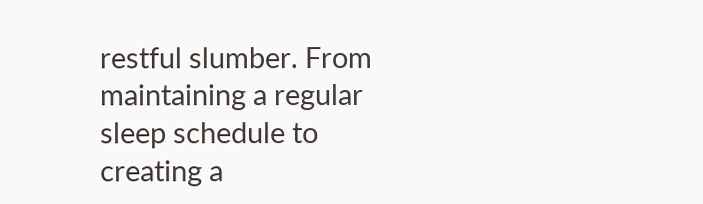restful slumber. From maintaining a regular sleep schedule to creating a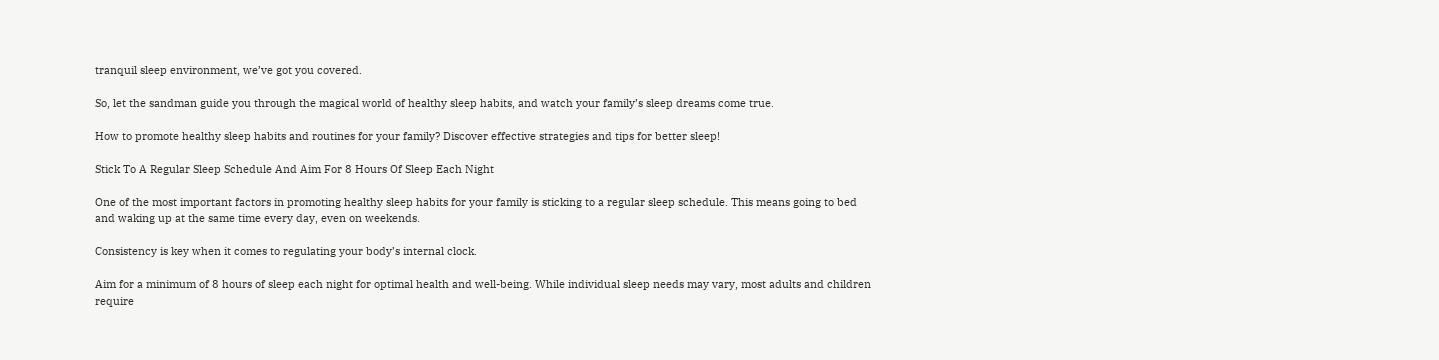tranquil sleep environment, we’ve got you covered.

So, let the sandman guide you through the magical world of healthy sleep habits, and watch your family’s sleep dreams come true.

How to promote healthy sleep habits and routines for your family? Discover effective strategies and tips for better sleep!

Stick To A Regular Sleep Schedule And Aim For 8 Hours Of Sleep Each Night

One of the most important factors in promoting healthy sleep habits for your family is sticking to a regular sleep schedule. This means going to bed and waking up at the same time every day, even on weekends.

Consistency is key when it comes to regulating your body’s internal clock.

Aim for a minimum of 8 hours of sleep each night for optimal health and well-being. While individual sleep needs may vary, most adults and children require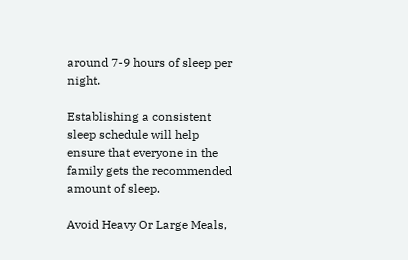around 7-9 hours of sleep per night.

Establishing a consistent sleep schedule will help ensure that everyone in the family gets the recommended amount of sleep.

Avoid Heavy Or Large Meals,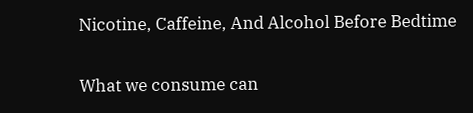Nicotine, Caffeine, And Alcohol Before Bedtime

What we consume can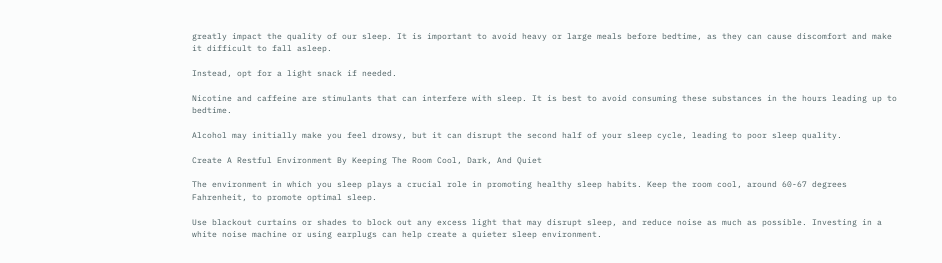greatly impact the quality of our sleep. It is important to avoid heavy or large meals before bedtime, as they can cause discomfort and make it difficult to fall asleep.

Instead, opt for a light snack if needed.

Nicotine and caffeine are stimulants that can interfere with sleep. It is best to avoid consuming these substances in the hours leading up to bedtime.

Alcohol may initially make you feel drowsy, but it can disrupt the second half of your sleep cycle, leading to poor sleep quality.

Create A Restful Environment By Keeping The Room Cool, Dark, And Quiet

The environment in which you sleep plays a crucial role in promoting healthy sleep habits. Keep the room cool, around 60-67 degrees Fahrenheit, to promote optimal sleep.

Use blackout curtains or shades to block out any excess light that may disrupt sleep, and reduce noise as much as possible. Investing in a white noise machine or using earplugs can help create a quieter sleep environment.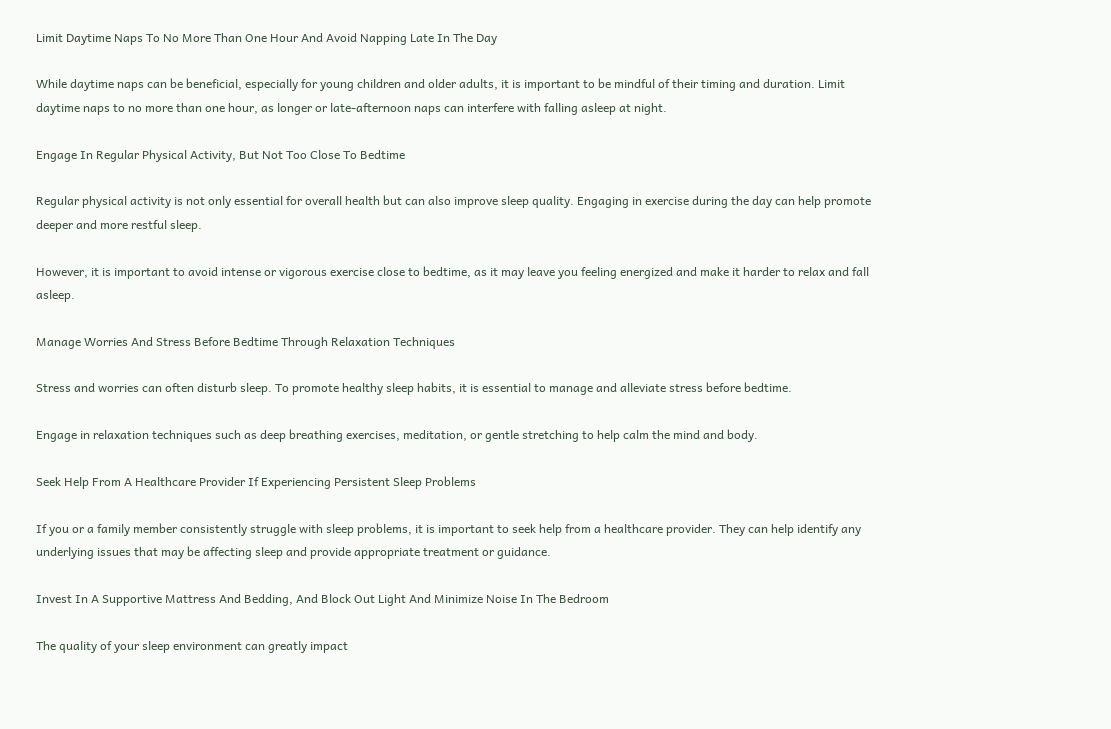Limit Daytime Naps To No More Than One Hour And Avoid Napping Late In The Day

While daytime naps can be beneficial, especially for young children and older adults, it is important to be mindful of their timing and duration. Limit daytime naps to no more than one hour, as longer or late-afternoon naps can interfere with falling asleep at night.

Engage In Regular Physical Activity, But Not Too Close To Bedtime

Regular physical activity is not only essential for overall health but can also improve sleep quality. Engaging in exercise during the day can help promote deeper and more restful sleep.

However, it is important to avoid intense or vigorous exercise close to bedtime, as it may leave you feeling energized and make it harder to relax and fall asleep.

Manage Worries And Stress Before Bedtime Through Relaxation Techniques

Stress and worries can often disturb sleep. To promote healthy sleep habits, it is essential to manage and alleviate stress before bedtime.

Engage in relaxation techniques such as deep breathing exercises, meditation, or gentle stretching to help calm the mind and body.

Seek Help From A Healthcare Provider If Experiencing Persistent Sleep Problems

If you or a family member consistently struggle with sleep problems, it is important to seek help from a healthcare provider. They can help identify any underlying issues that may be affecting sleep and provide appropriate treatment or guidance.

Invest In A Supportive Mattress And Bedding, And Block Out Light And Minimize Noise In The Bedroom

The quality of your sleep environment can greatly impact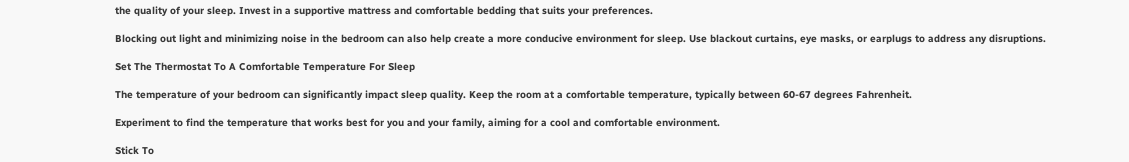the quality of your sleep. Invest in a supportive mattress and comfortable bedding that suits your preferences.

Blocking out light and minimizing noise in the bedroom can also help create a more conducive environment for sleep. Use blackout curtains, eye masks, or earplugs to address any disruptions.

Set The Thermostat To A Comfortable Temperature For Sleep

The temperature of your bedroom can significantly impact sleep quality. Keep the room at a comfortable temperature, typically between 60-67 degrees Fahrenheit.

Experiment to find the temperature that works best for you and your family, aiming for a cool and comfortable environment.

Stick To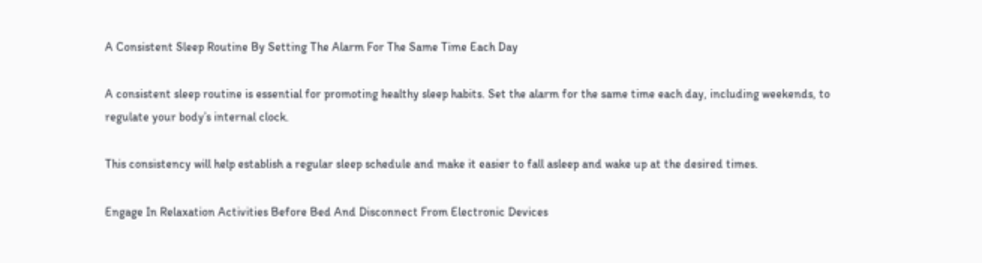A Consistent Sleep Routine By Setting The Alarm For The Same Time Each Day

A consistent sleep routine is essential for promoting healthy sleep habits. Set the alarm for the same time each day, including weekends, to regulate your body’s internal clock.

This consistency will help establish a regular sleep schedule and make it easier to fall asleep and wake up at the desired times.

Engage In Relaxation Activities Before Bed And Disconnect From Electronic Devices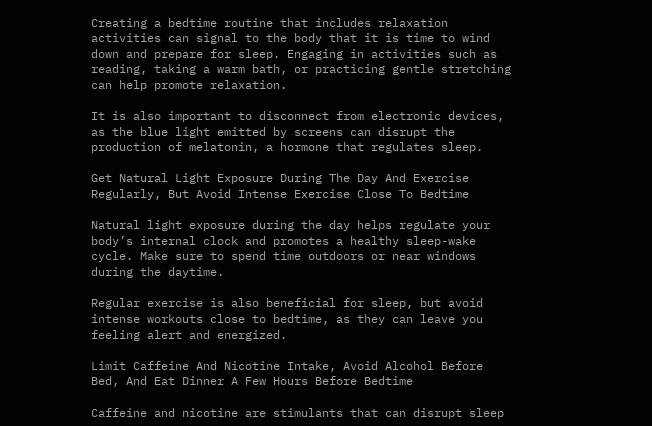Creating a bedtime routine that includes relaxation activities can signal to the body that it is time to wind down and prepare for sleep. Engaging in activities such as reading, taking a warm bath, or practicing gentle stretching can help promote relaxation.

It is also important to disconnect from electronic devices, as the blue light emitted by screens can disrupt the production of melatonin, a hormone that regulates sleep.

Get Natural Light Exposure During The Day And Exercise Regularly, But Avoid Intense Exercise Close To Bedtime

Natural light exposure during the day helps regulate your body’s internal clock and promotes a healthy sleep-wake cycle. Make sure to spend time outdoors or near windows during the daytime.

Regular exercise is also beneficial for sleep, but avoid intense workouts close to bedtime, as they can leave you feeling alert and energized.

Limit Caffeine And Nicotine Intake, Avoid Alcohol Before Bed, And Eat Dinner A Few Hours Before Bedtime

Caffeine and nicotine are stimulants that can disrupt sleep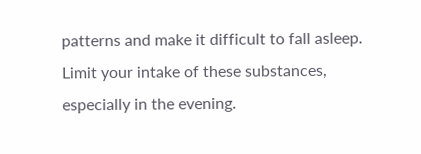patterns and make it difficult to fall asleep. Limit your intake of these substances, especially in the evening.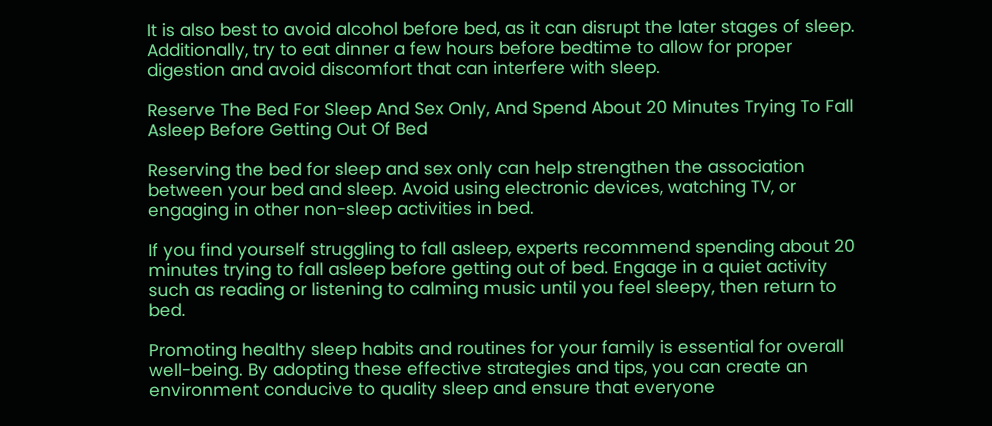It is also best to avoid alcohol before bed, as it can disrupt the later stages of sleep. Additionally, try to eat dinner a few hours before bedtime to allow for proper digestion and avoid discomfort that can interfere with sleep.

Reserve The Bed For Sleep And Sex Only, And Spend About 20 Minutes Trying To Fall Asleep Before Getting Out Of Bed

Reserving the bed for sleep and sex only can help strengthen the association between your bed and sleep. Avoid using electronic devices, watching TV, or engaging in other non-sleep activities in bed.

If you find yourself struggling to fall asleep, experts recommend spending about 20 minutes trying to fall asleep before getting out of bed. Engage in a quiet activity such as reading or listening to calming music until you feel sleepy, then return to bed.

Promoting healthy sleep habits and routines for your family is essential for overall well-being. By adopting these effective strategies and tips, you can create an environment conducive to quality sleep and ensure that everyone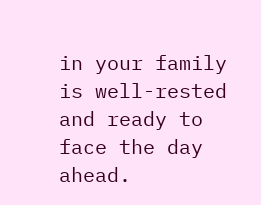in your family is well-rested and ready to face the day ahead.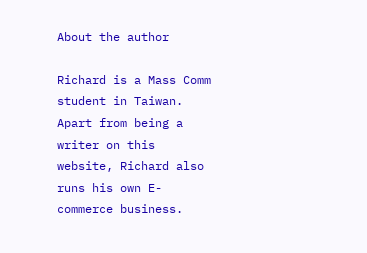About the author

Richard is a Mass Comm student in Taiwan. Apart from being a writer on this website, Richard also runs his own E-commerce business.